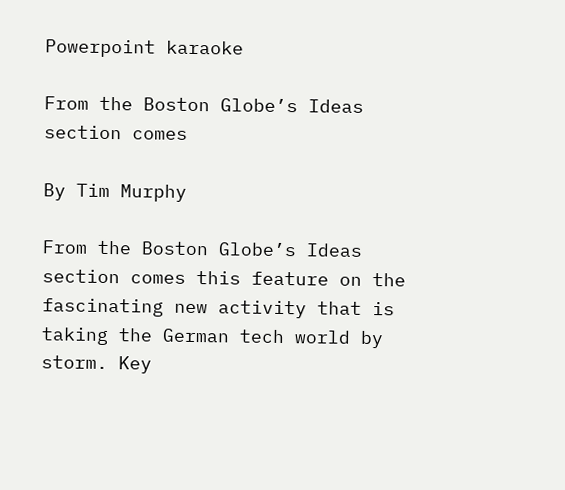Powerpoint karaoke

From the Boston Globe’s Ideas section comes

By Tim Murphy

From the Boston Globe’s Ideas section comes this feature on the fascinating new activity that is taking the German tech world by storm. Key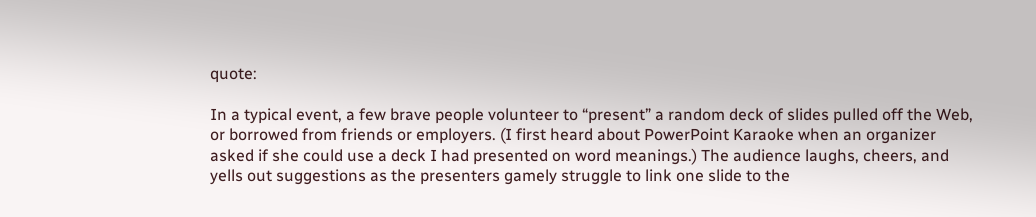quote:

In a typical event, a few brave people volunteer to “present” a random deck of slides pulled off the Web, or borrowed from friends or employers. (I first heard about PowerPoint Karaoke when an organizer asked if she could use a deck I had presented on word meanings.) The audience laughs, cheers, and yells out suggestions as the presenters gamely struggle to link one slide to the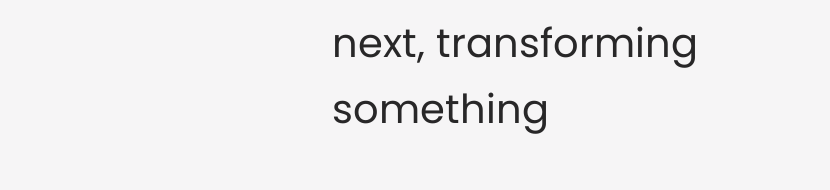next, transforming something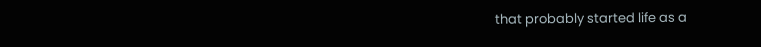that probably started life as a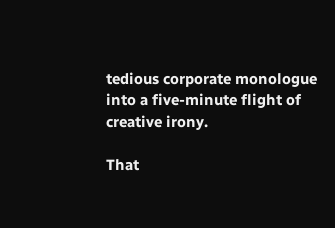tedious corporate monologue into a five-minute flight of creative irony.

That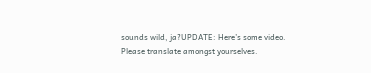sounds wild, ja?UPDATE: Here’s some video. Please translate amongst yourselves.